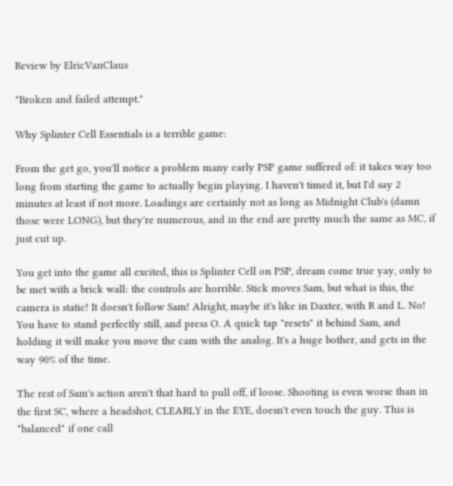Review by ElricVanClaus

"Broken and failed attempt."

Why Splinter Cell Essentials is a terrible game:

From the get go, you'll notice a problem many early PSP game suffered of: it takes way too long from starting the game to actually begin playing. I haven't timed it, but I'd say 2 minutes at least if not more. Loadings are certainly not as long as Midnight Club's (damn those were LONG), but they're numerous, and in the end are pretty much the same as MC, if just cut up.

You get into the game all excited, this is Splinter Cell on PSP, dream come true yay, only to be met with a brick wall: the controls are horrible. Stick moves Sam, but what is this, the camera is static! It doesn't follow Sam! Alright, maybe it's like in Daxter, with R and L. No! You have to stand perfectly still, and press O. A quick tap "resets" it behind Sam, and holding it will make you move the cam with the analog. It's a huge bother, and gets in the way 90% of the time.

The rest of Sam's action aren't that hard to pull off, if loose. Shooting is even worse than in the first SC, where a headshot, CLEARLY in the EYE, doesn't even touch the guy. This is "balanced" if one call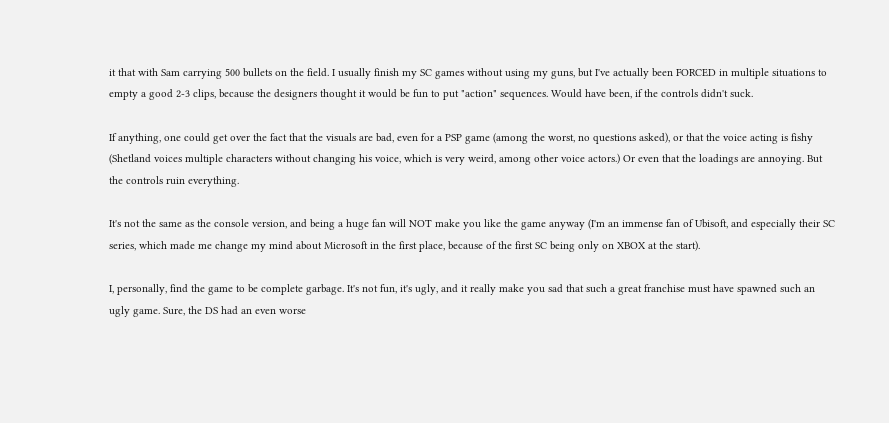it that with Sam carrying 500 bullets on the field. I usually finish my SC games without using my guns, but I've actually been FORCED in multiple situations to empty a good 2-3 clips, because the designers thought it would be fun to put "action" sequences. Would have been, if the controls didn't suck.

If anything, one could get over the fact that the visuals are bad, even for a PSP game (among the worst, no questions asked), or that the voice acting is fishy (Shetland voices multiple characters without changing his voice, which is very weird, among other voice actors.) Or even that the loadings are annoying. But the controls ruin everything.

It's not the same as the console version, and being a huge fan will NOT make you like the game anyway (I'm an immense fan of Ubisoft, and especially their SC series, which made me change my mind about Microsoft in the first place, because of the first SC being only on XBOX at the start).

I, personally, find the game to be complete garbage. It's not fun, it's ugly, and it really make you sad that such a great franchise must have spawned such an ugly game. Sure, the DS had an even worse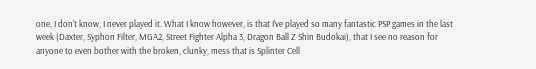one, I don't know, I never played it. What I know however, is that I've played so many fantastic PSP games in the last week (Daxter, Syphon Filter, MGA2, Street Fighter Alpha 3, Dragon Ball Z Shin Budokai), that I see no reason for anyone to even bother with the broken, clunky, mess that is Splinter Cell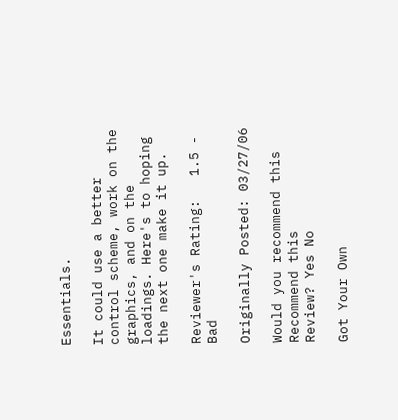Essentials.

It could use a better control scheme, work on the graphics, and on the loadings. Here's to hoping the next one make it up.

Reviewer's Rating:   1.5 - Bad

Originally Posted: 03/27/06

Would you recommend this
Recommend this
Review? Yes No

Got Your Own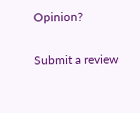Opinion?

Submit a review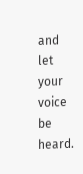and let your voice be heard.